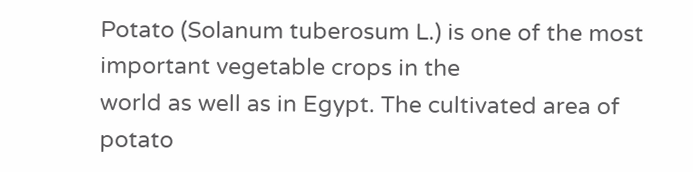Potato (Solanum tuberosum L.) is one of the most important vegetable crops in the
world as well as in Egypt. The cultivated area of potato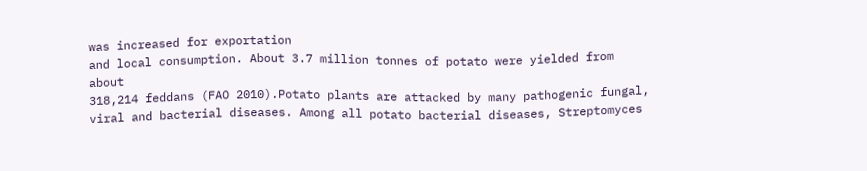was increased for exportation
and local consumption. About 3.7 million tonnes of potato were yielded from about
318,214 feddans (FAO 2010).Potato plants are attacked by many pathogenic fungal, viral and bacterial diseases. Among all potato bacterial diseases, Streptomyces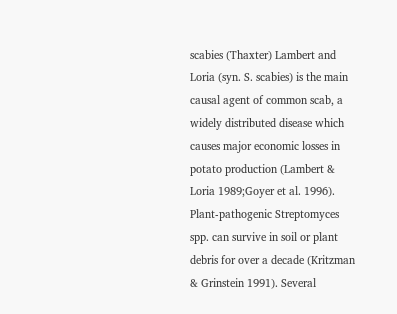scabies (Thaxter) Lambert and Loria (syn. S. scabies) is the main causal agent of common scab, a widely distributed disease which causes major economic losses in potato production (Lambert & Loria 1989;Goyer et al. 1996). Plant-pathogenic Streptomyces spp. can survive in soil or plant debris for over a decade (Kritzman & Grinstein 1991). Several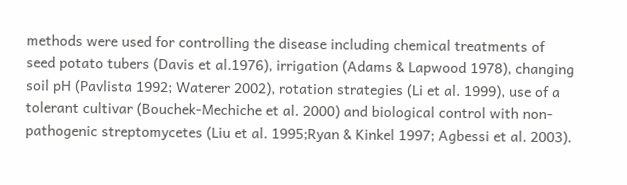methods were used for controlling the disease including chemical treatments of seed potato tubers (Davis et al.1976), irrigation (Adams & Lapwood 1978), changing soil pH (Pavlista 1992; Waterer 2002), rotation strategies (Li et al. 1999), use of a tolerant cultivar (Bouchek-Mechiche et al. 2000) and biological control with non-pathogenic streptomycetes (Liu et al. 1995;Ryan & Kinkel 1997; Agbessi et al. 2003).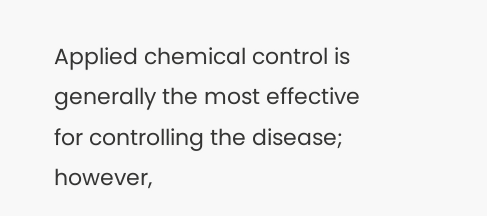Applied chemical control is generally the most effective for controlling the disease; however,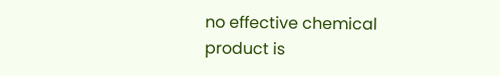no effective chemical product is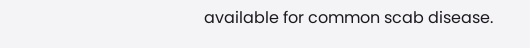available for common scab disease.